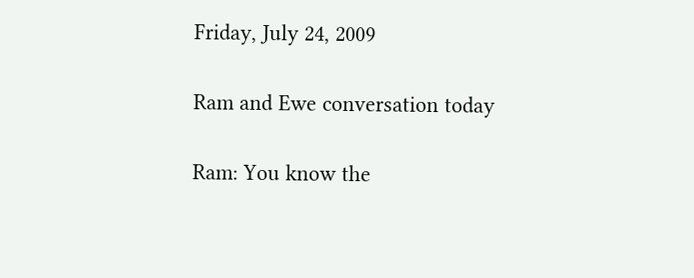Friday, July 24, 2009

Ram and Ewe conversation today

Ram: You know the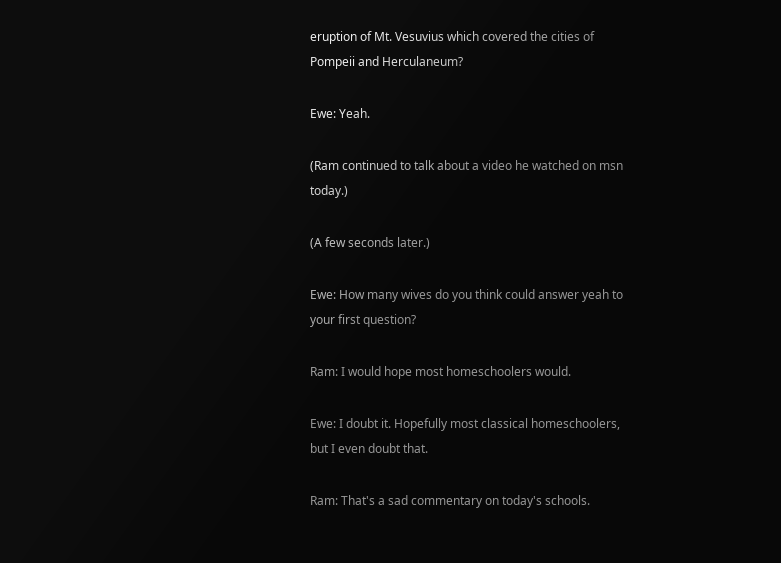eruption of Mt. Vesuvius which covered the cities of Pompeii and Herculaneum?

Ewe: Yeah.

(Ram continued to talk about a video he watched on msn today.)

(A few seconds later.)

Ewe: How many wives do you think could answer yeah to your first question?

Ram: I would hope most homeschoolers would.

Ewe: I doubt it. Hopefully most classical homeschoolers, but I even doubt that.

Ram: That's a sad commentary on today's schools.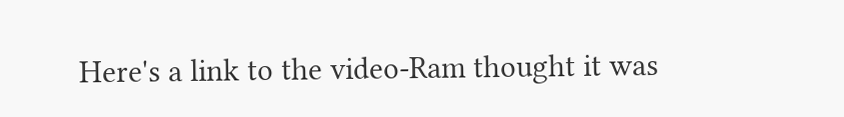Here's a link to the video-Ram thought it was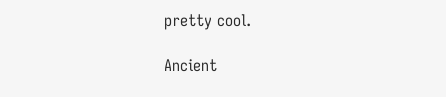pretty cool.

Ancient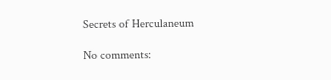Secrets of Herculaneum

No comments: